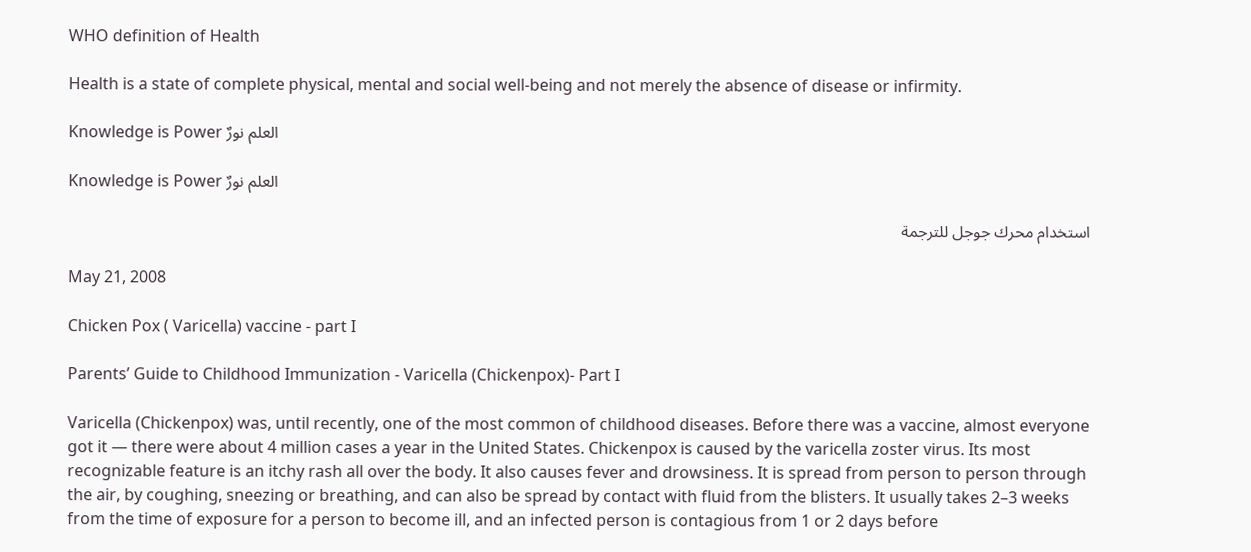WHO definition of Health

Health is a state of complete physical, mental and social well-being and not merely the absence of disease or infirmity.

Knowledge is Power العلم نورٌ

Knowledge is Power العلم نورٌ

استخدام محرك جوجل للترجمة

May 21, 2008

Chicken Pox ( Varicella) vaccine - part I

Parents’ Guide to Childhood Immunization - Varicella (Chickenpox)- Part I

Varicella (Chickenpox) was, until recently, one of the most common of childhood diseases. Before there was a vaccine, almost everyone got it — there were about 4 million cases a year in the United States. Chickenpox is caused by the varicella zoster virus. Its most recognizable feature is an itchy rash all over the body. It also causes fever and drowsiness. It is spread from person to person through the air, by coughing, sneezing or breathing, and can also be spread by contact with fluid from the blisters. It usually takes 2–3 weeks from the time of exposure for a person to become ill, and an infected person is contagious from 1 or 2 days before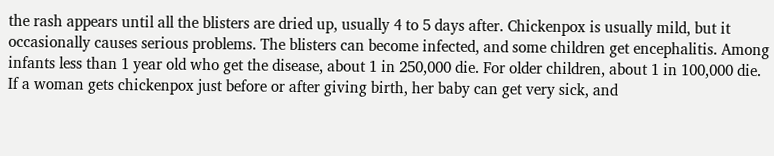the rash appears until all the blisters are dried up, usually 4 to 5 days after. Chickenpox is usually mild, but it occasionally causes serious problems. The blisters can become infected, and some children get encephalitis. Among infants less than 1 year old who get the disease, about 1 in 250,000 die. For older children, about 1 in 100,000 die. If a woman gets chickenpox just before or after giving birth, her baby can get very sick, and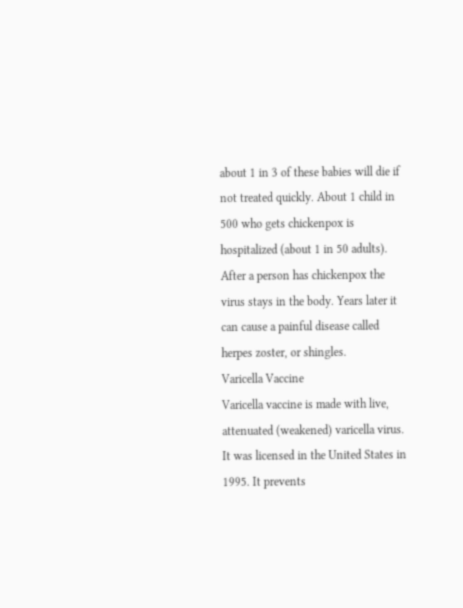about 1 in 3 of these babies will die if not treated quickly. About 1 child in 500 who gets chickenpox is hospitalized (about 1 in 50 adults). After a person has chickenpox the virus stays in the body. Years later it can cause a painful disease called herpes zoster, or shingles.
Varicella Vaccine
Varicella vaccine is made with live, attenuated (weakened) varicella virus. It was licensed in the United States in 1995. It prevents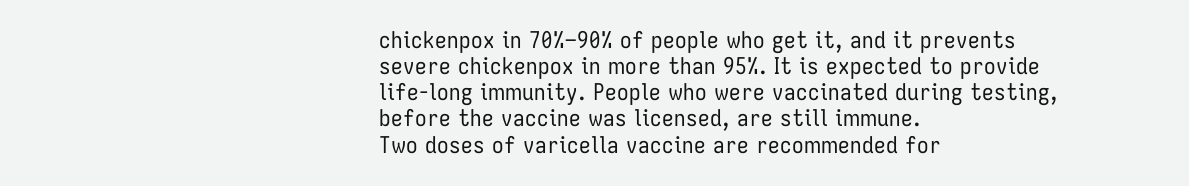chickenpox in 70%–90% of people who get it, and it prevents severe chickenpox in more than 95%. It is expected to provide life-long immunity. People who were vaccinated during testing, before the vaccine was licensed, are still immune.
Two doses of varicella vaccine are recommended for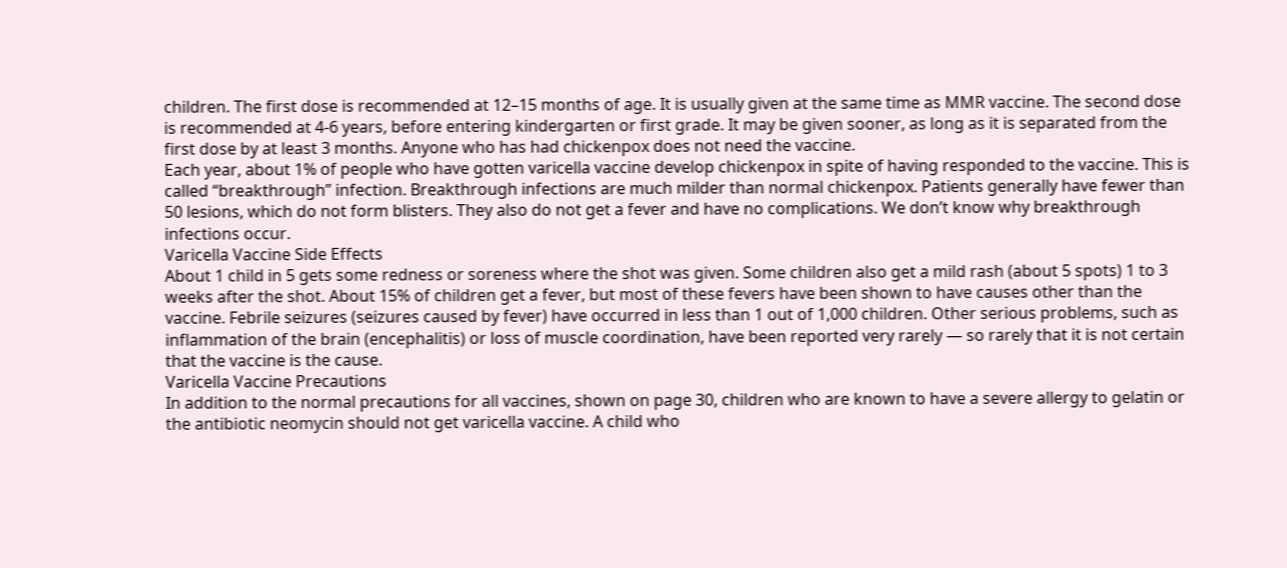children. The first dose is recommended at 12–15 months of age. It is usually given at the same time as MMR vaccine. The second dose is recommended at 4-6 years, before entering kindergarten or first grade. It may be given sooner, as long as it is separated from the first dose by at least 3 months. Anyone who has had chickenpox does not need the vaccine.
Each year, about 1% of people who have gotten varicella vaccine develop chickenpox in spite of having responded to the vaccine. This is called “breakthrough” infection. Breakthrough infections are much milder than normal chickenpox. Patients generally have fewer than 50 lesions, which do not form blisters. They also do not get a fever and have no complications. We don’t know why breakthrough infections occur.
Varicella Vaccine Side Effects
About 1 child in 5 gets some redness or soreness where the shot was given. Some children also get a mild rash (about 5 spots) 1 to 3 weeks after the shot. About 15% of children get a fever, but most of these fevers have been shown to have causes other than the vaccine. Febrile seizures (seizures caused by fever) have occurred in less than 1 out of 1,000 children. Other serious problems, such as inflammation of the brain (encephalitis) or loss of muscle coordination, have been reported very rarely — so rarely that it is not certain that the vaccine is the cause.
Varicella Vaccine Precautions
In addition to the normal precautions for all vaccines, shown on page 30, children who are known to have a severe allergy to gelatin or the antibiotic neomycin should not get varicella vaccine. A child who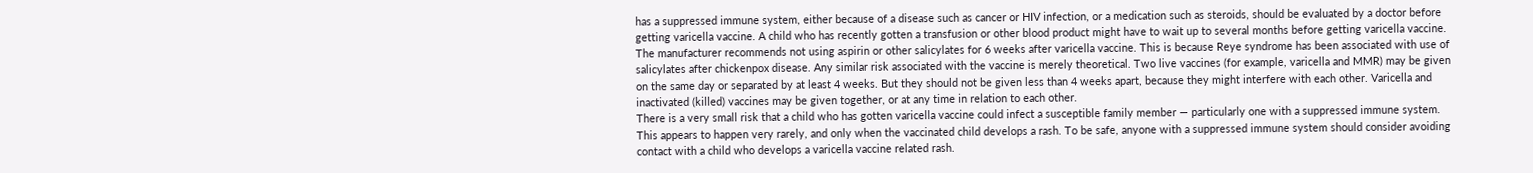has a suppressed immune system, either because of a disease such as cancer or HIV infection, or a medication such as steroids, should be evaluated by a doctor before getting varicella vaccine. A child who has recently gotten a transfusion or other blood product might have to wait up to several months before getting varicella vaccine. The manufacturer recommends not using aspirin or other salicylates for 6 weeks after varicella vaccine. This is because Reye syndrome has been associated with use of salicylates after chickenpox disease. Any similar risk associated with the vaccine is merely theoretical. Two live vaccines (for example, varicella and MMR) may be given on the same day or separated by at least 4 weeks. But they should not be given less than 4 weeks apart, because they might interfere with each other. Varicella and inactivated (killed) vaccines may be given together, or at any time in relation to each other.
There is a very small risk that a child who has gotten varicella vaccine could infect a susceptible family member — particularly one with a suppressed immune system. This appears to happen very rarely, and only when the vaccinated child develops a rash. To be safe, anyone with a suppressed immune system should consider avoiding contact with a child who develops a varicella vaccine related rash.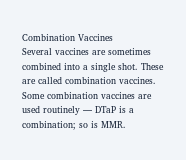Combination Vaccines
Several vaccines are sometimes combined into a single shot. These are called combination vaccines. Some combination vaccines are used routinely — DTaP is a combination; so is MMR.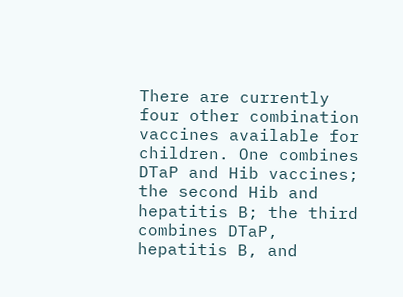There are currently four other combination vaccines available for children. One combines DTaP and Hib vaccines; the second Hib and hepatitis B; the third combines DTaP, hepatitis B, and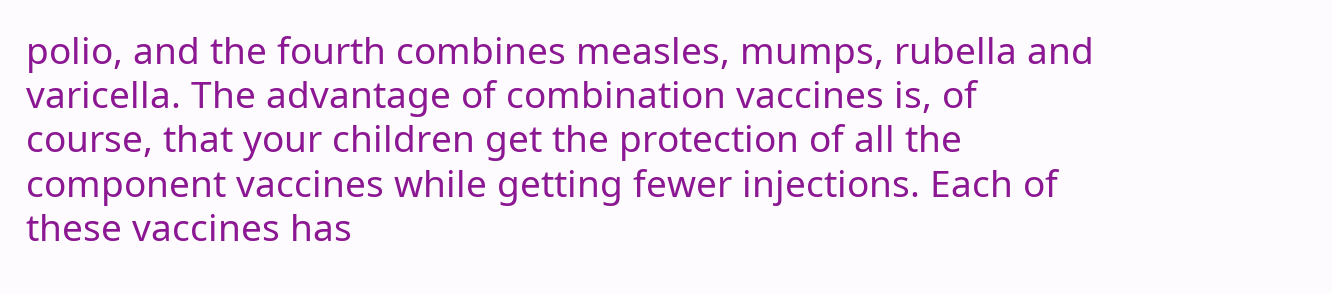polio, and the fourth combines measles, mumps, rubella and varicella. The advantage of combination vaccines is, of course, that your children get the protection of all the component vaccines while getting fewer injections. Each of these vaccines has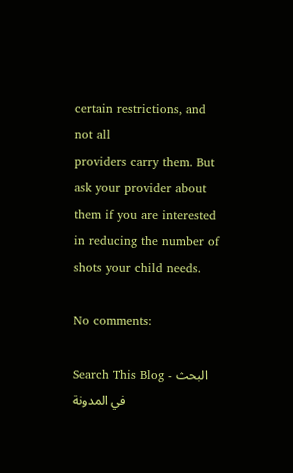certain restrictions, and not all
providers carry them. But ask your provider about them if you are interested in reducing the number of shots your child needs.

No comments:

Search This Blog - البحث في المدونة